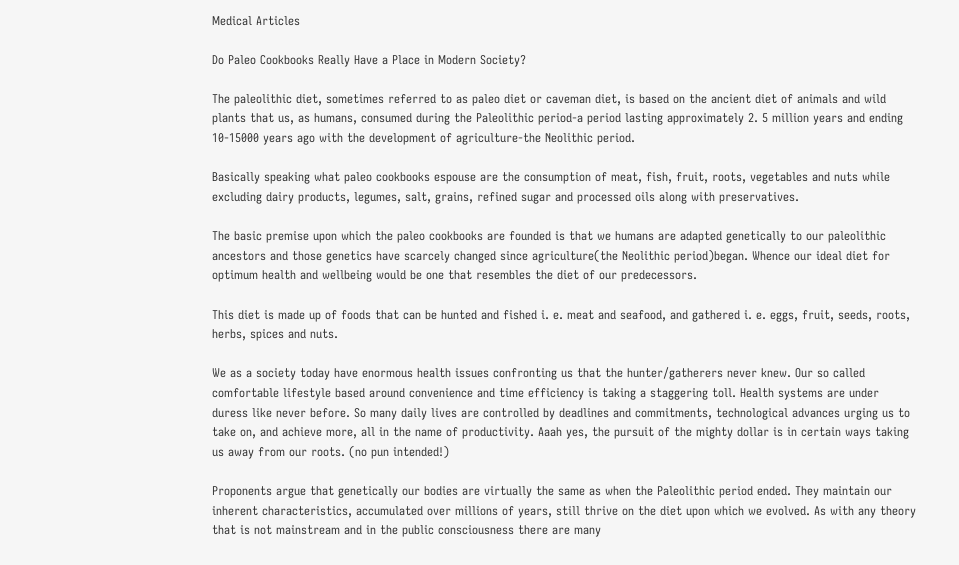Medical Articles

Do Paleo Cookbooks Really Have a Place in Modern Society?

The paleolithic diet, sometimes referred to as paleo diet or caveman diet, is based on the ancient diet of animals and wild plants that us, as humans, consumed during the Paleolithic period-a period lasting approximately 2. 5 million years and ending 10-15000 years ago with the development of agriculture-the Neolithic period.

Basically speaking what paleo cookbooks espouse are the consumption of meat, fish, fruit, roots, vegetables and nuts while excluding dairy products, legumes, salt, grains, refined sugar and processed oils along with preservatives.

The basic premise upon which the paleo cookbooks are founded is that we humans are adapted genetically to our paleolithic ancestors and those genetics have scarcely changed since agriculture(the Neolithic period)began. Whence our ideal diet for optimum health and wellbeing would be one that resembles the diet of our predecessors.

This diet is made up of foods that can be hunted and fished i. e. meat and seafood, and gathered i. e. eggs, fruit, seeds, roots, herbs, spices and nuts.

We as a society today have enormous health issues confronting us that the hunter/gatherers never knew. Our so called comfortable lifestyle based around convenience and time efficiency is taking a staggering toll. Health systems are under duress like never before. So many daily lives are controlled by deadlines and commitments, technological advances urging us to take on, and achieve more, all in the name of productivity. Aaah yes, the pursuit of the mighty dollar is in certain ways taking us away from our roots. (no pun intended!)

Proponents argue that genetically our bodies are virtually the same as when the Paleolithic period ended. They maintain our inherent characteristics, accumulated over millions of years, still thrive on the diet upon which we evolved. As with any theory that is not mainstream and in the public consciousness there are many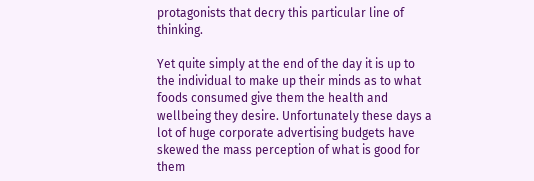protagonists that decry this particular line of thinking.

Yet quite simply at the end of the day it is up to the individual to make up their minds as to what foods consumed give them the health and wellbeing they desire. Unfortunately these days a lot of huge corporate advertising budgets have skewed the mass perception of what is good for them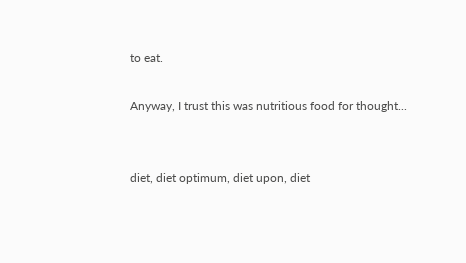to eat.

Anyway, I trust this was nutritious food for thought...


diet, diet optimum, diet upon, diet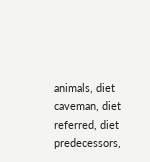animals, diet caveman, diet referred, diet predecessors,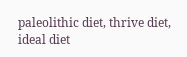paleolithic diet, thrive diet, ideal diet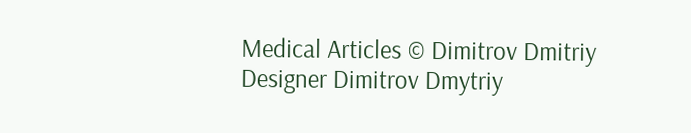Medical Articles © Dimitrov Dmitriy
Designer Dimitrov Dmytriy